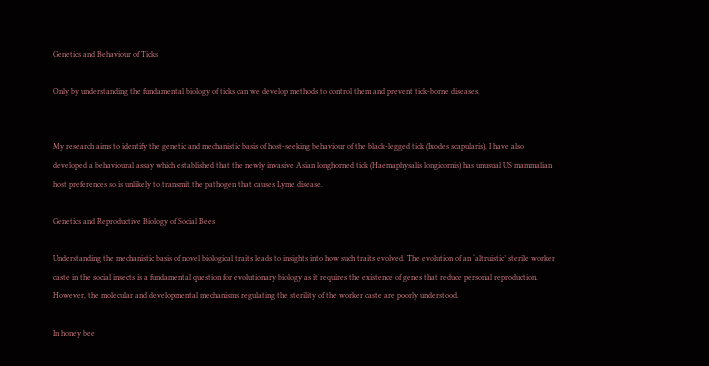Genetics and Behaviour of Ticks

Only by understanding the fundamental biology of ticks can we develop methods to control them and prevent tick-borne diseases.


My research aims to identify the genetic and mechanistic basis of host-seeking behaviour of the black-legged tick (Ixodes scapularis). I have also developed a behavioural assay which established that the newly invasive Asian longhorned tick (Haemaphysalis longicornis) has unusual US mammalian host preferences so is unlikely to transmit the pathogen that causes Lyme disease.

Genetics and Reproductive Biology of Social Bees

Understanding the mechanistic basis of novel biological traits leads to insights into how such traits evolved. The evolution of an ‘altruistic’ sterile worker caste in the social insects is a fundamental question for evolutionary biology as it requires the existence of genes that reduce personal reproduction. However, the molecular and developmental mechanisms regulating the sterility of the worker caste are poorly understood.

In honey bee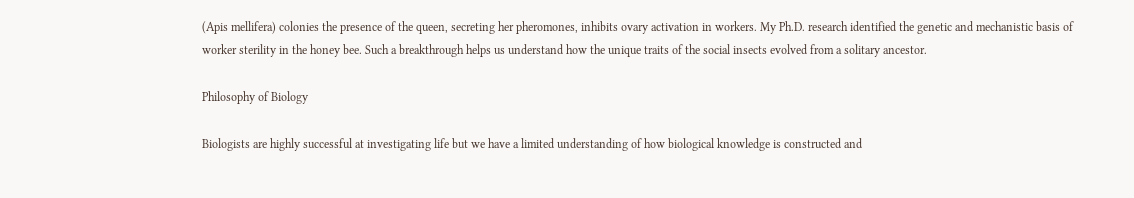(Apis mellifera) colonies the presence of the queen, secreting her pheromones, inhibits ovary activation in workers. My Ph.D. research identified the genetic and mechanistic basis of worker sterility in the honey bee. Such a breakthrough helps us understand how the unique traits of the social insects evolved from a solitary ancestor.

Philosophy of Biology

Biologists are highly successful at investigating life but we have a limited understanding of how biological knowledge is constructed and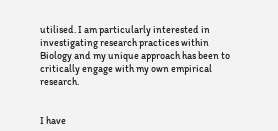utilised. I am particularly interested in investigating research practices within Biology and my unique approach has been to critically engage with my own empirical research.


I have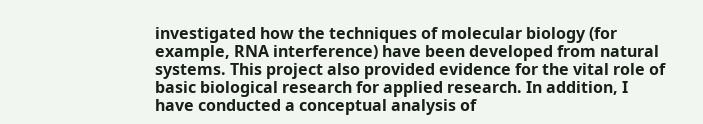investigated how the techniques of molecular biology (for example, RNA interference) have been developed from natural systems. This project also provided evidence for the vital role of basic biological research for applied research. In addition, I have conducted a conceptual analysis of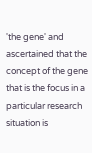'the gene' and ascertained that the concept of the gene that is the focus in a particular research situation is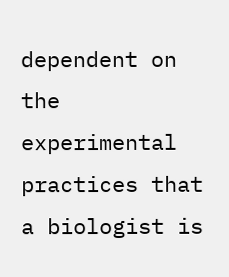dependent on the experimental practices that a biologist is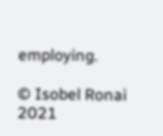employing.

© Isobel Ronai 2021